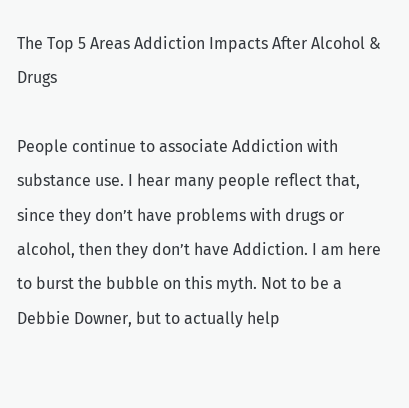The Top 5 Areas Addiction Impacts After Alcohol & Drugs

People continue to associate Addiction with substance use. I hear many people reflect that, since they don’t have problems with drugs or alcohol, then they don’t have Addiction. I am here to burst the bubble on this myth. Not to be a Debbie Downer, but to actually help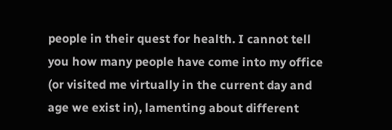people in their quest for health. I cannot tell you how many people have come into my office (or visited me virtually in the current day and age we exist in), lamenting about different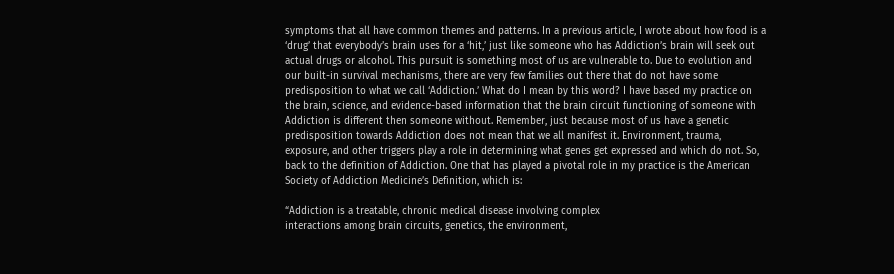symptoms that all have common themes and patterns. In a previous article, I wrote about how food is a ‘drug’ that everybody’s brain uses for a ‘hit,’ just like someone who has Addiction’s brain will seek out actual drugs or alcohol. This pursuit is something most of us are vulnerable to. Due to evolution and our built-in survival mechanisms, there are very few families out there that do not have some predisposition to what we call ‘Addiction.’ What do I mean by this word? I have based my practice on the brain, science, and evidence-based information that the brain circuit functioning of someone with Addiction is different then someone without. Remember, just because most of us have a genetic predisposition towards Addiction does not mean that we all manifest it. Environment, trauma, exposure, and other triggers play a role in determining what genes get expressed and which do not. So, back to the definition of Addiction. One that has played a pivotal role in my practice is the American Society of Addiction Medicine’s Definition, which is:

“Addiction is a treatable, chronic medical disease involving complex
interactions among brain circuits, genetics, the environment,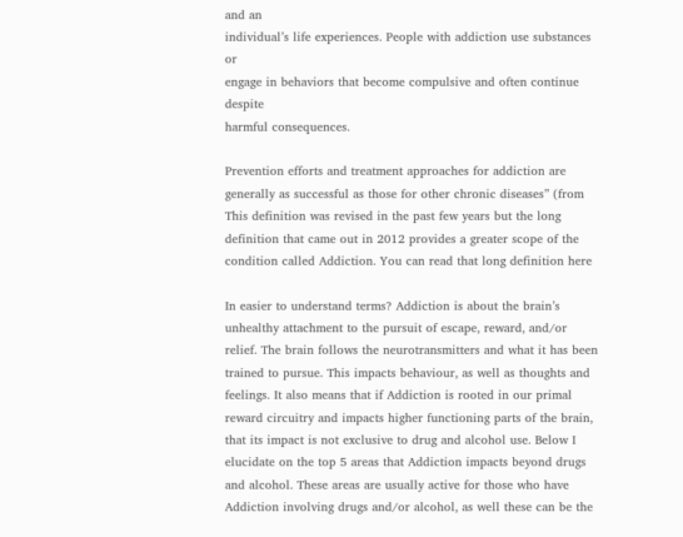and an
individual’s life experiences. People with addiction use substances or
engage in behaviors that become compulsive and often continue despite
harmful consequences.

Prevention efforts and treatment approaches for addiction are generally as successful as those for other chronic diseases” (from This definition was revised in the past few years but the long definition that came out in 2012 provides a greater scope of the condition called Addiction. You can read that long definition here

In easier to understand terms? Addiction is about the brain’s unhealthy attachment to the pursuit of escape, reward, and/or relief. The brain follows the neurotransmitters and what it has been trained to pursue. This impacts behaviour, as well as thoughts and feelings. It also means that if Addiction is rooted in our primal reward circuitry and impacts higher functioning parts of the brain, that its impact is not exclusive to drug and alcohol use. Below I elucidate on the top 5 areas that Addiction impacts beyond drugs and alcohol. These areas are usually active for those who have Addiction involving drugs and/or alcohol, as well these can be the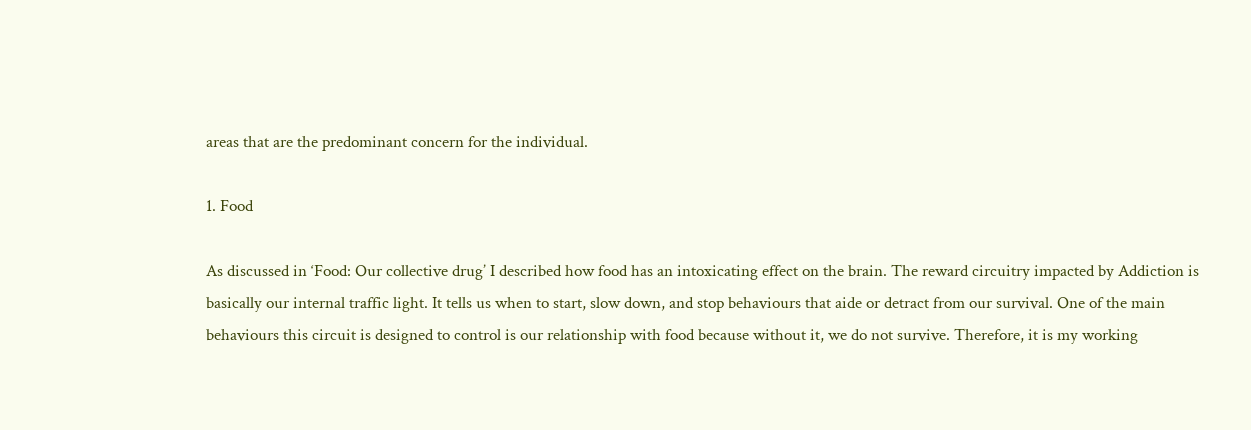areas that are the predominant concern for the individual.

1. Food

As discussed in ‘Food: Our collective drug’ I described how food has an intoxicating effect on the brain. The reward circuitry impacted by Addiction is basically our internal traffic light. It tells us when to start, slow down, and stop behaviours that aide or detract from our survival. One of the main behaviours this circuit is designed to control is our relationship with food because without it, we do not survive. Therefore, it is my working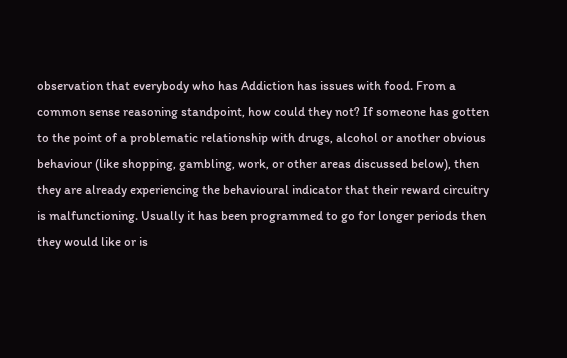observation that everybody who has Addiction has issues with food. From a common sense reasoning standpoint, how could they not? If someone has gotten to the point of a problematic relationship with drugs, alcohol or another obvious behaviour (like shopping, gambling, work, or other areas discussed below), then they are already experiencing the behavioural indicator that their reward circuitry is malfunctioning. Usually it has been programmed to go for longer periods then they would like or is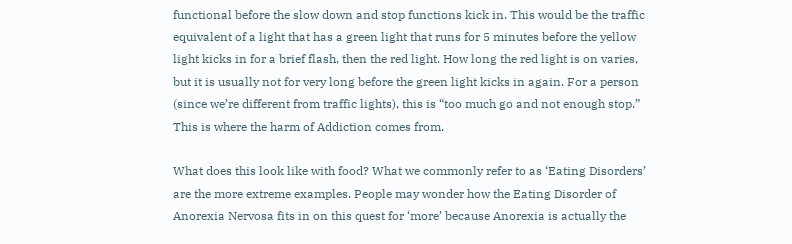functional before the slow down and stop functions kick in. This would be the traffic equivalent of a light that has a green light that runs for 5 minutes before the yellow light kicks in for a brief flash, then the red light. How long the red light is on varies, but it is usually not for very long before the green light kicks in again. For a person (since we’re different from traffic lights), this is “too much go and not enough stop.” This is where the harm of Addiction comes from.

What does this look like with food? What we commonly refer to as ‘Eating Disorders’ are the more extreme examples. People may wonder how the Eating Disorder of Anorexia Nervosa fits in on this quest for ‘more’ because Anorexia is actually the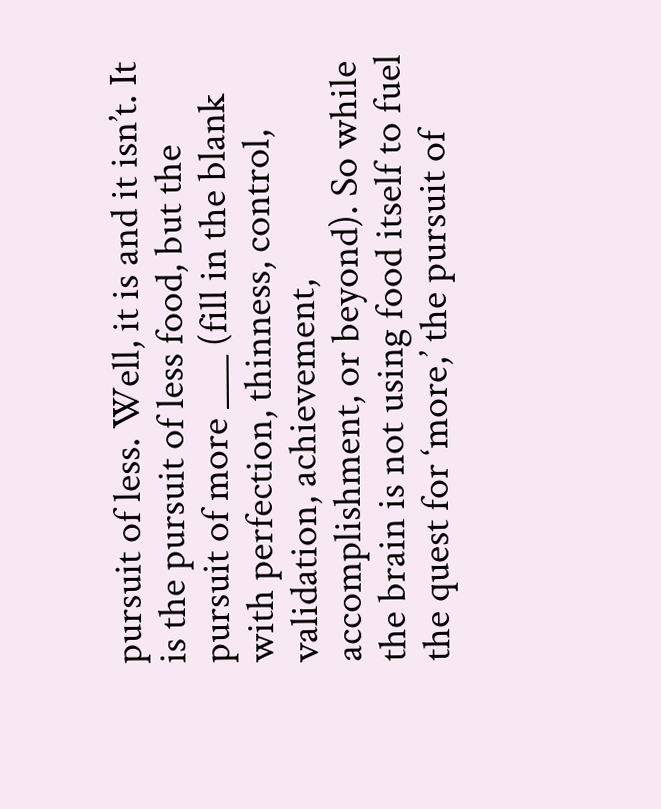pursuit of less. Well, it is and it isn’t. It is the pursuit of less food, but the pursuit of more ___ (fill in the blank with perfection, thinness, control, validation, achievement, accomplishment, or beyond). So while the brain is not using food itself to fuel the quest for ‘more,’ the pursuit of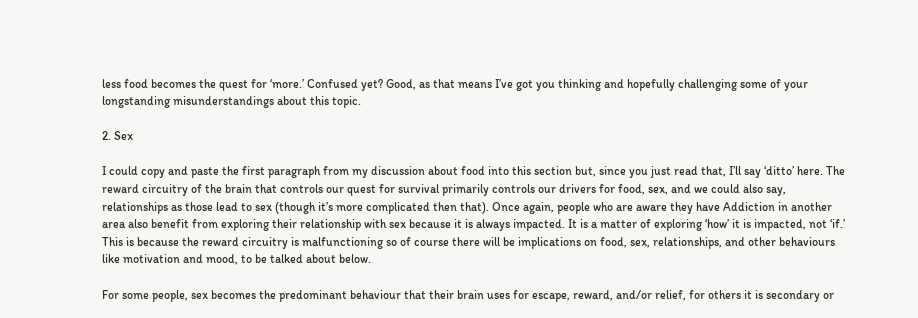less food becomes the quest for ‘more.’ Confused yet? Good, as that means I’ve got you thinking and hopefully challenging some of your longstanding misunderstandings about this topic.

2. Sex

I could copy and paste the first paragraph from my discussion about food into this section but, since you just read that, I’ll say ‘ditto’ here. The reward circuitry of the brain that controls our quest for survival primarily controls our drivers for food, sex, and we could also say, relationships as those lead to sex (though it’s more complicated then that). Once again, people who are aware they have Addiction in another area also benefit from exploring their relationship with sex because it is always impacted. It is a matter of exploring ‘how’ it is impacted, not ‘if.’ This is because the reward circuitry is malfunctioning so of course there will be implications on food, sex, relationships, and other behaviours like motivation and mood, to be talked about below.

For some people, sex becomes the predominant behaviour that their brain uses for escape, reward, and/or relief, for others it is secondary or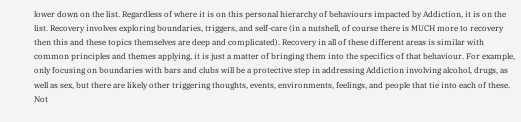lower down on the list. Regardless of where it is on this personal hierarchy of behaviours impacted by Addiction, it is on the list. Recovery involves exploring boundaries, triggers, and self-care (in a nutshell, of course there is MUCH more to recovery then this and these topics themselves are deep and complicated). Recovery in all of these different areas is similar with common principles and themes applying, it is just a matter of bringing them into the specifics of that behaviour. For example, only focusing on boundaries with bars and clubs will be a protective step in addressing Addiction involving alcohol, drugs, as well as sex, but there are likely other triggering thoughts, events, environments, feelings, and people that tie into each of these. Not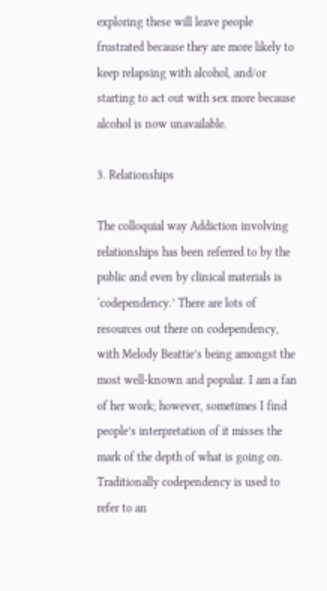exploring these will leave people frustrated because they are more likely to keep relapsing with alcohol, and/or starting to act out with sex more because alcohol is now unavailable.

3. Relationships

The colloquial way Addiction involving relationships has been referred to by the public and even by clinical materials is ‘codependency.’ There are lots of resources out there on codependency, with Melody Beattie’s being amongst the most well-known and popular. I am a fan of her work; however, sometimes I find people’s interpretation of it misses the mark of the depth of what is going on. Traditionally codependency is used to refer to an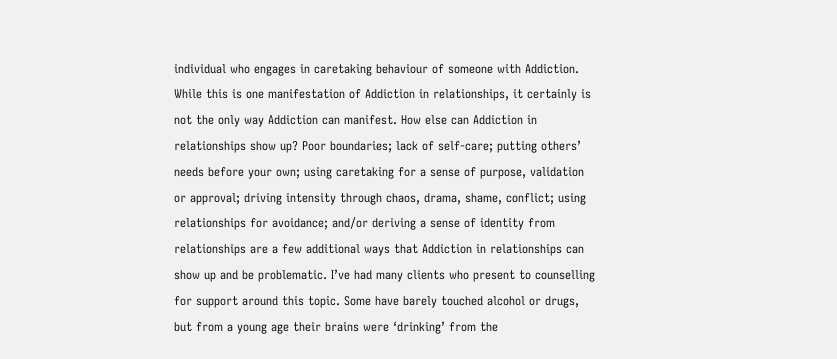individual who engages in caretaking behaviour of someone with Addiction. While this is one manifestation of Addiction in relationships, it certainly is not the only way Addiction can manifest. How else can Addiction in relationships show up? Poor boundaries; lack of self-care; putting others’ needs before your own; using caretaking for a sense of purpose, validation or approval; driving intensity through chaos, drama, shame, conflict; using relationships for avoidance; and/or deriving a sense of identity from relationships are a few additional ways that Addiction in relationships can show up and be problematic. I’ve had many clients who present to counselling for support around this topic. Some have barely touched alcohol or drugs, but from a young age their brains were ‘drinking’ from the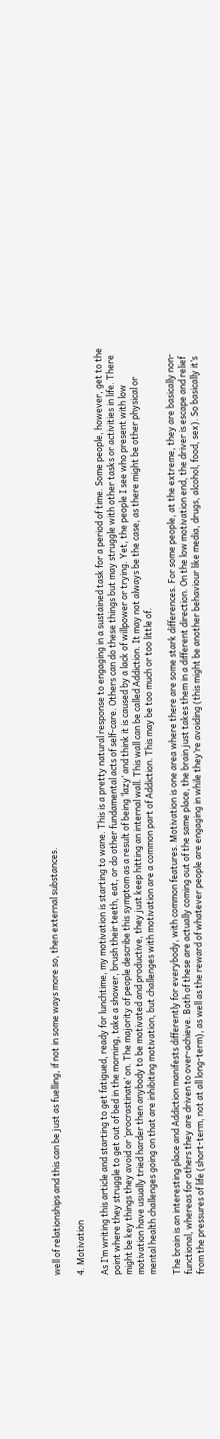well of relationships and this can be just as fuelling, if not in some ways more so, then external substances.

4. Motivation

As I’m writing this article and starting to get fatigued, ready for lunchtime, my motivation is starting to wane. This is a pretty natural response to engaging in a sustained task for a period of time. Some people, however, get to the point where they struggle to get out of bed in the morning, take a shower, brush their teeth, eat, or do other fundamental acts of self-care. Others can do these things but may struggle with other tasks or activities in life. There might be key things they avoid or ‘procrastinate’ on. The majority of people describe this symptom as a result of being ‘lazy’ and think it is caused by a lack of willpower or trying. Yet, the people I see who present with low motivation have usually tried harder then anybody to be motivated and productive, they just keep hitting an internal wall. This wall can be called Addiction. It may not always be the case, as there might be other physical or mental health challenges going on that are inhibiting motivation, but challenges with motivation are a common part of Addiction. This may be too much or too little of.

The brain is an interesting place and Addiction manifests differently for everybody, with common features. Motivation is one area where there are some stark differences. For some people, at the extreme, they are basically non-functional, whereas for others they are driven to over-achieve. Both of these are actually coming out of the same place, the brain just takes them in a different direction. On the low motivation end, the driver is escape and relief from the pressures of life (short-term, not at all long-term), as well as the reward of whatever people are engaging in while they’re avoiding (this might be another behaviour like media, drugs, alcohol, food, sex). So basically it’s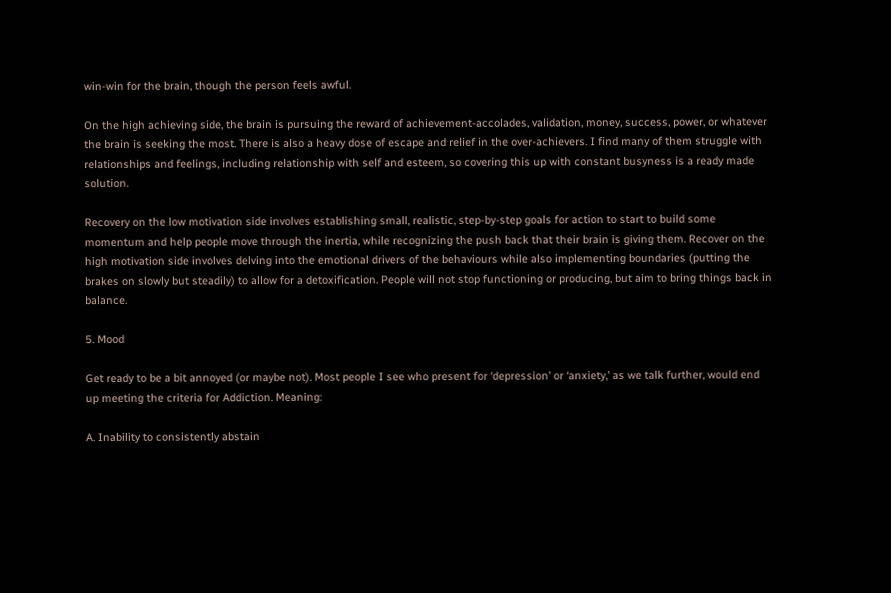win-win for the brain, though the person feels awful.

On the high achieving side, the brain is pursuing the reward of achievement-accolades, validation, money, success, power, or whatever the brain is seeking the most. There is also a heavy dose of escape and relief in the over-achievers. I find many of them struggle with relationships and feelings, including relationship with self and esteem, so covering this up with constant busyness is a ready made solution.

Recovery on the low motivation side involves establishing small, realistic, step-by-step goals for action to start to build some momentum and help people move through the inertia, while recognizing the push back that their brain is giving them. Recover on the high motivation side involves delving into the emotional drivers of the behaviours while also implementing boundaries (putting the brakes on slowly but steadily) to allow for a detoxification. People will not stop functioning or producing, but aim to bring things back in balance.

5. Mood

Get ready to be a bit annoyed (or maybe not). Most people I see who present for ‘depression’ or ‘anxiety,’ as we talk further, would end up meeting the criteria for Addiction. Meaning:

A. Inability to consistently abstain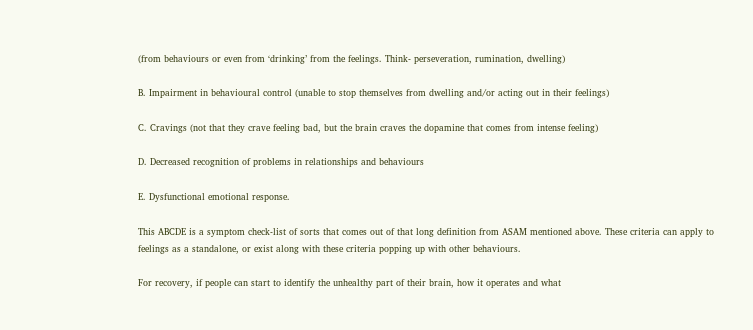(from behaviours or even from ‘drinking’ from the feelings. Think- perseveration, rumination, dwelling)

B. Impairment in behavioural control (unable to stop themselves from dwelling and/or acting out in their feelings)

C. Cravings (not that they crave feeling bad, but the brain craves the dopamine that comes from intense feeling)

D. Decreased recognition of problems in relationships and behaviours

E. Dysfunctional emotional response.

This ABCDE is a symptom check-list of sorts that comes out of that long definition from ASAM mentioned above. These criteria can apply to feelings as a standalone, or exist along with these criteria popping up with other behaviours.

For recovery, if people can start to identify the unhealthy part of their brain, how it operates and what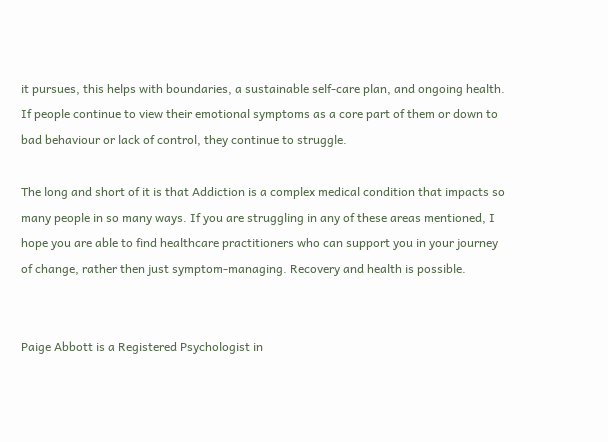it pursues, this helps with boundaries, a sustainable self-care plan, and ongoing health. If people continue to view their emotional symptoms as a core part of them or down to bad behaviour or lack of control, they continue to struggle.

The long and short of it is that Addiction is a complex medical condition that impacts so many people in so many ways. If you are struggling in any of these areas mentioned, I hope you are able to find healthcare practitioners who can support you in your journey of change, rather then just symptom-managing. Recovery and health is possible.


Paige Abbott is a Registered Psychologist in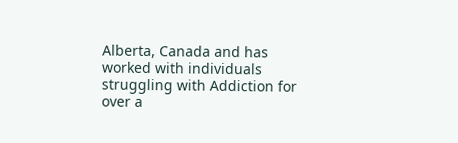Alberta, Canada and has worked with individuals struggling with Addiction for over a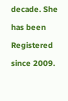decade. She has been Registered since 2009.